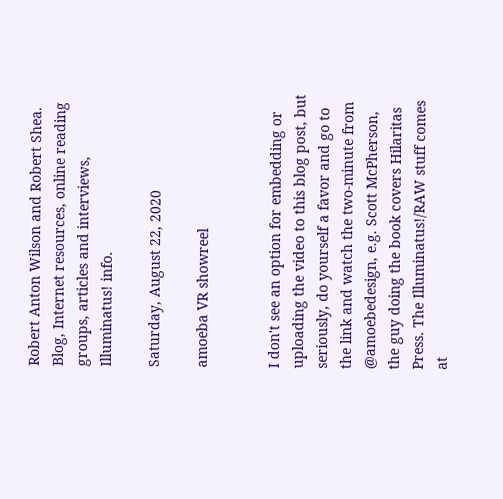Robert Anton Wilson and Robert Shea. Blog, Internet resources, online reading groups, articles and interviews, Illuminatus! info.

Saturday, August 22, 2020

amoeba VR showreel


I don't see an option for embedding or uploading the video to this blog post, but seriously, do yourself a favor and go to the link and watch the two-minute from @amoebedesign, e.g. Scott McPherson, the guy doing the book covers Hilaritas Press. The Illuminatus!/RAW stuff comes at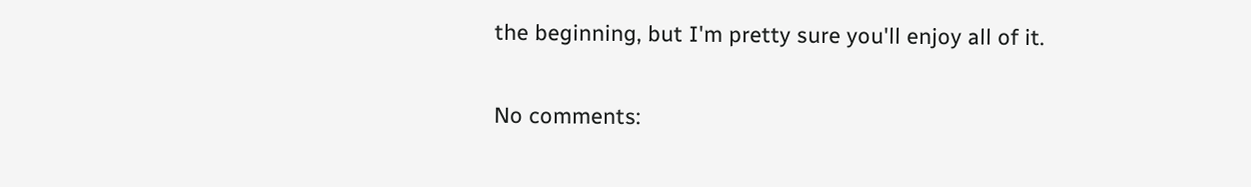the beginning, but I'm pretty sure you'll enjoy all of it.

No comments: